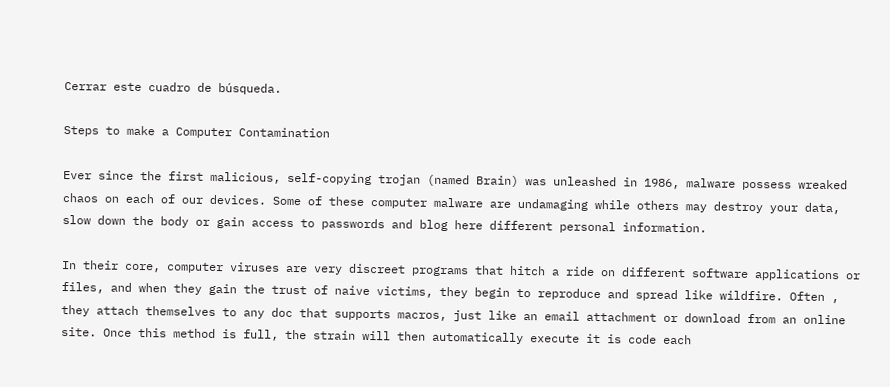Cerrar este cuadro de búsqueda.

Steps to make a Computer Contamination

Ever since the first malicious, self-copying trojan (named Brain) was unleashed in 1986, malware possess wreaked chaos on each of our devices. Some of these computer malware are undamaging while others may destroy your data, slow down the body or gain access to passwords and blog here different personal information.

In their core, computer viruses are very discreet programs that hitch a ride on different software applications or files, and when they gain the trust of naive victims, they begin to reproduce and spread like wildfire. Often , they attach themselves to any doc that supports macros, just like an email attachment or download from an online site. Once this method is full, the strain will then automatically execute it is code each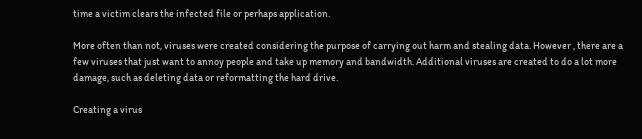time a victim clears the infected file or perhaps application.

More often than not, viruses were created considering the purpose of carrying out harm and stealing data. However , there are a few viruses that just want to annoy people and take up memory and bandwidth. Additional viruses are created to do a lot more damage, such as deleting data or reformatting the hard drive.

Creating a virus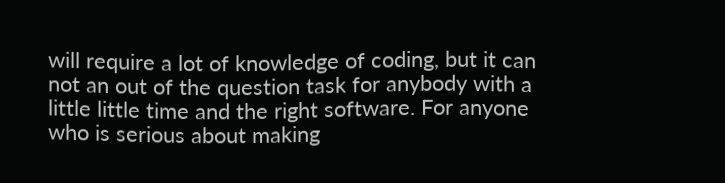will require a lot of knowledge of coding, but it can not an out of the question task for anybody with a little little time and the right software. For anyone who is serious about making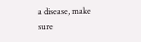a disease, make sure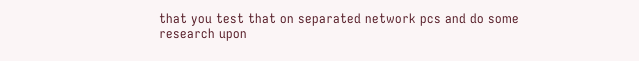that you test that on separated network pcs and do some research upon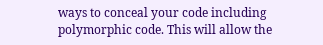ways to conceal your code including polymorphic code. This will allow the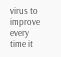virus to improve every time it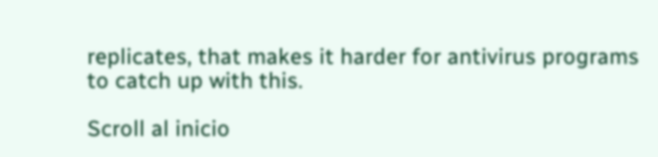replicates, that makes it harder for antivirus programs to catch up with this.

Scroll al inicio